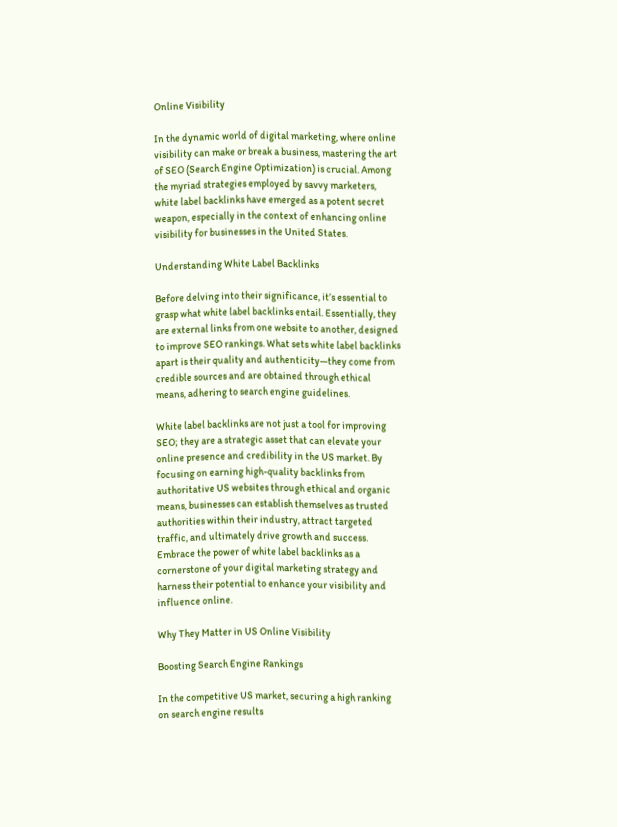Online Visibility

In the dynamic world of digital marketing, where online visibility can make or break a business, mastering the art of SEO (Search Engine Optimization) is crucial. Among the myriad strategies employed by savvy marketers, white label backlinks have emerged as a potent secret weapon, especially in the context of enhancing online visibility for businesses in the United States.

Understanding White Label Backlinks

Before delving into their significance, it’s essential to grasp what white label backlinks entail. Essentially, they are external links from one website to another, designed to improve SEO rankings. What sets white label backlinks apart is their quality and authenticity—they come from credible sources and are obtained through ethical means, adhering to search engine guidelines.

White label backlinks are not just a tool for improving SEO; they are a strategic asset that can elevate your online presence and credibility in the US market. By focusing on earning high-quality backlinks from authoritative US websites through ethical and organic means, businesses can establish themselves as trusted authorities within their industry, attract targeted traffic, and ultimately drive growth and success. Embrace the power of white label backlinks as a cornerstone of your digital marketing strategy and harness their potential to enhance your visibility and influence online.

Why They Matter in US Online Visibility

Boosting Search Engine Rankings

In the competitive US market, securing a high ranking on search engine results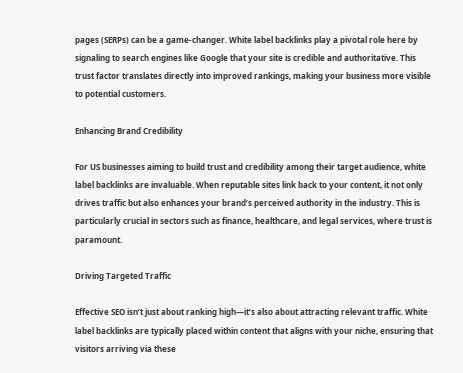pages (SERPs) can be a game-changer. White label backlinks play a pivotal role here by signaling to search engines like Google that your site is credible and authoritative. This trust factor translates directly into improved rankings, making your business more visible to potential customers.

Enhancing Brand Credibility

For US businesses aiming to build trust and credibility among their target audience, white label backlinks are invaluable. When reputable sites link back to your content, it not only drives traffic but also enhances your brand’s perceived authority in the industry. This is particularly crucial in sectors such as finance, healthcare, and legal services, where trust is paramount.

Driving Targeted Traffic

Effective SEO isn’t just about ranking high—it’s also about attracting relevant traffic. White label backlinks are typically placed within content that aligns with your niche, ensuring that visitors arriving via these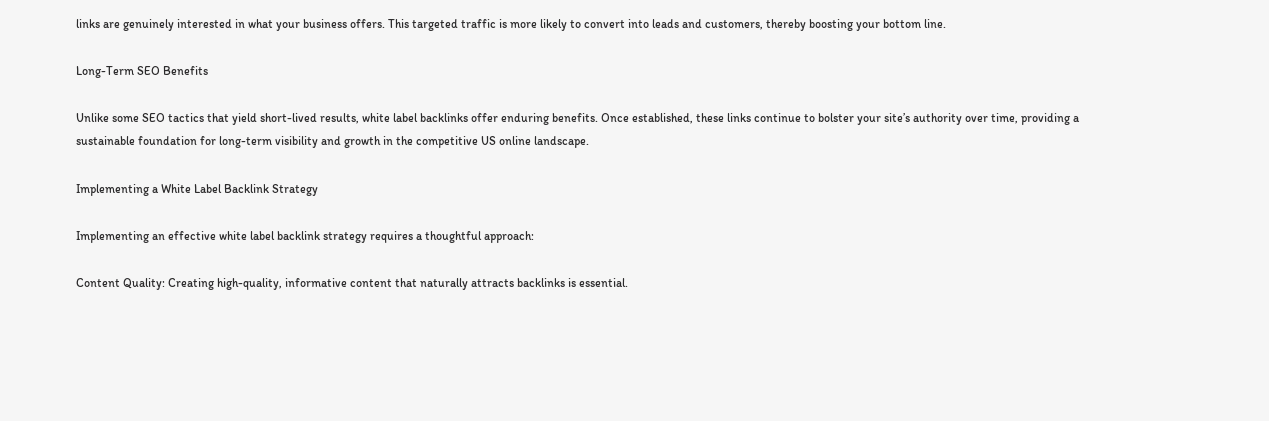links are genuinely interested in what your business offers. This targeted traffic is more likely to convert into leads and customers, thereby boosting your bottom line.

Long-Term SEO Benefits

Unlike some SEO tactics that yield short-lived results, white label backlinks offer enduring benefits. Once established, these links continue to bolster your site’s authority over time, providing a sustainable foundation for long-term visibility and growth in the competitive US online landscape.

Implementing a White Label Backlink Strategy

Implementing an effective white label backlink strategy requires a thoughtful approach:

Content Quality: Creating high-quality, informative content that naturally attracts backlinks is essential.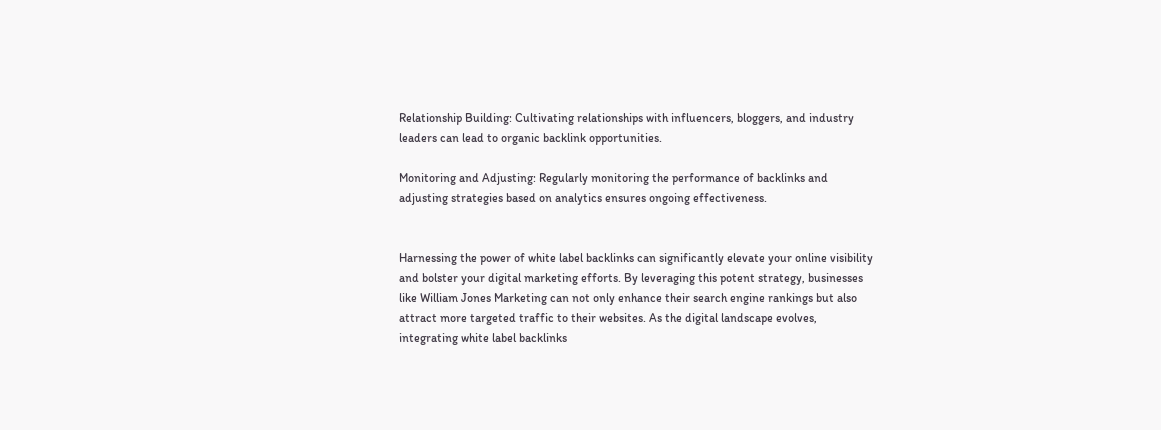Relationship Building: Cultivating relationships with influencers, bloggers, and industry leaders can lead to organic backlink opportunities.

Monitoring and Adjusting: Regularly monitoring the performance of backlinks and adjusting strategies based on analytics ensures ongoing effectiveness.


Harnessing the power of white label backlinks can significantly elevate your online visibility and bolster your digital marketing efforts. By leveraging this potent strategy, businesses like William Jones Marketing can not only enhance their search engine rankings but also attract more targeted traffic to their websites. As the digital landscape evolves, integrating white label backlinks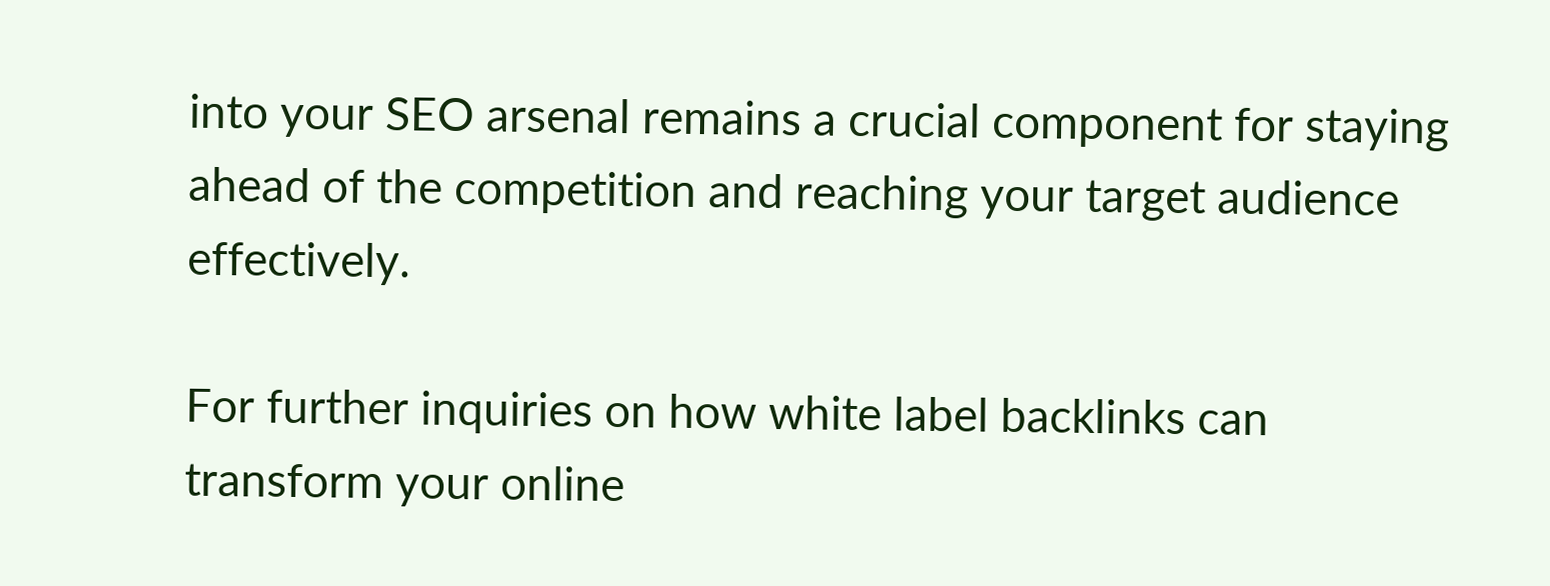into your SEO arsenal remains a crucial component for staying ahead of the competition and reaching your target audience effectively.

For further inquiries on how white label backlinks can transform your online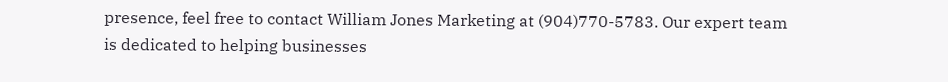presence, feel free to contact William Jones Marketing at (904)770-5783. Our expert team is dedicated to helping businesses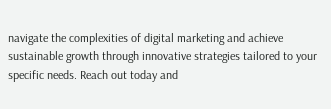navigate the complexities of digital marketing and achieve sustainable growth through innovative strategies tailored to your specific needs. Reach out today and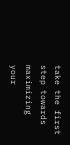take the first step towards maximizing your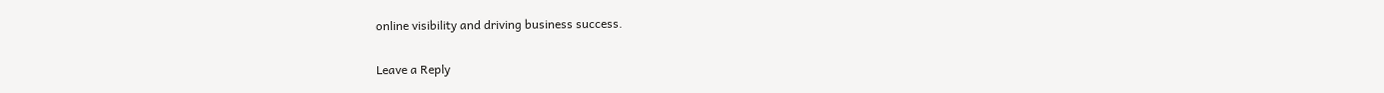online visibility and driving business success.

Leave a Reply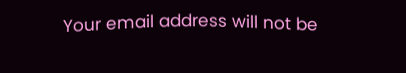Your email address will not be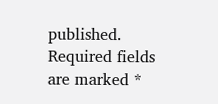published. Required fields are marked *